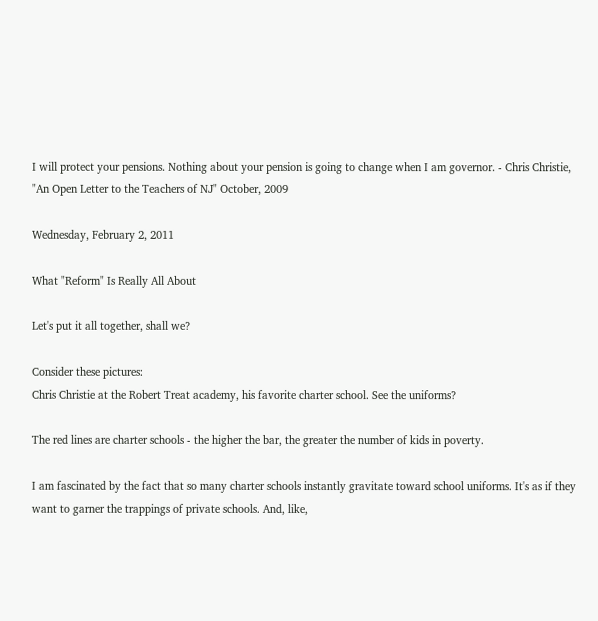I will protect your pensions. Nothing about your pension is going to change when I am governor. - Chris Christie, "An Open Letter to the Teachers of NJ" October, 2009

Wednesday, February 2, 2011

What "Reform" Is Really All About

Let's put it all together, shall we?

Consider these pictures:
Chris Christie at the Robert Treat academy, his favorite charter school. See the uniforms?

The red lines are charter schools - the higher the bar, the greater the number of kids in poverty.

I am fascinated by the fact that so many charter schools instantly gravitate toward school uniforms. It's as if they want to garner the trappings of private schools. And, like,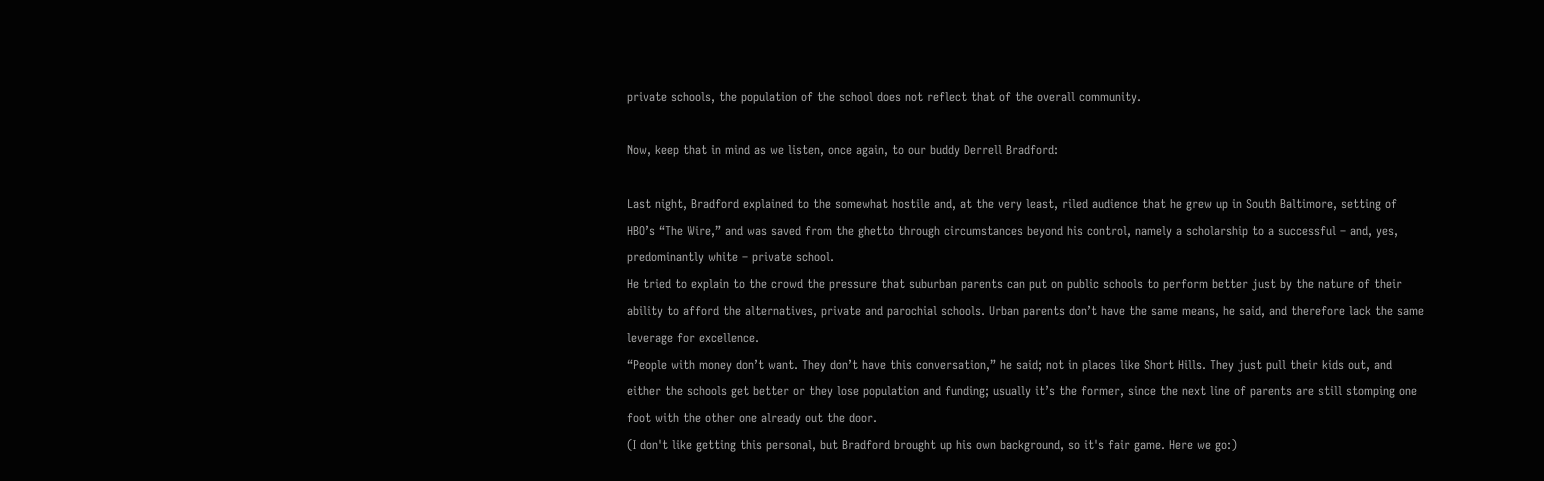private schools, the population of the school does not reflect that of the overall community.

Now, keep that in mind as we listen, once again, to our buddy Derrell Bradford:

Last night, Bradford explained to the somewhat hostile and, at the very least, riled audience that he grew up in South Baltimore, setting of  HBO’s “The Wire,” and was saved from the ghetto through circumstances beyond his control, namely a scholarship to a successful – and, yes, predominantly white – private school.
He tried to explain to the crowd the pressure that suburban parents can put on public schools to perform better just by the nature of their ability to afford the alternatives, private and parochial schools. Urban parents don’t have the same means, he said, and therefore lack the same leverage for excellence.
“People with money don’t want. They don’t have this conversation,” he said; not in places like Short Hills. They just pull their kids out, and either the schools get better or they lose population and funding; usually it’s the former, since the next line of parents are still stomping one foot with the other one already out the door.
(I don't like getting this personal, but Bradford brought up his own background, so it's fair game. Here we go:)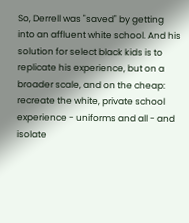So, Derrell was "saved" by getting into an affluent white school. And his solution for select black kids is to replicate his experience, but on a broader scale, and on the cheap: recreate the white, private school experience - uniforms and all - and isolate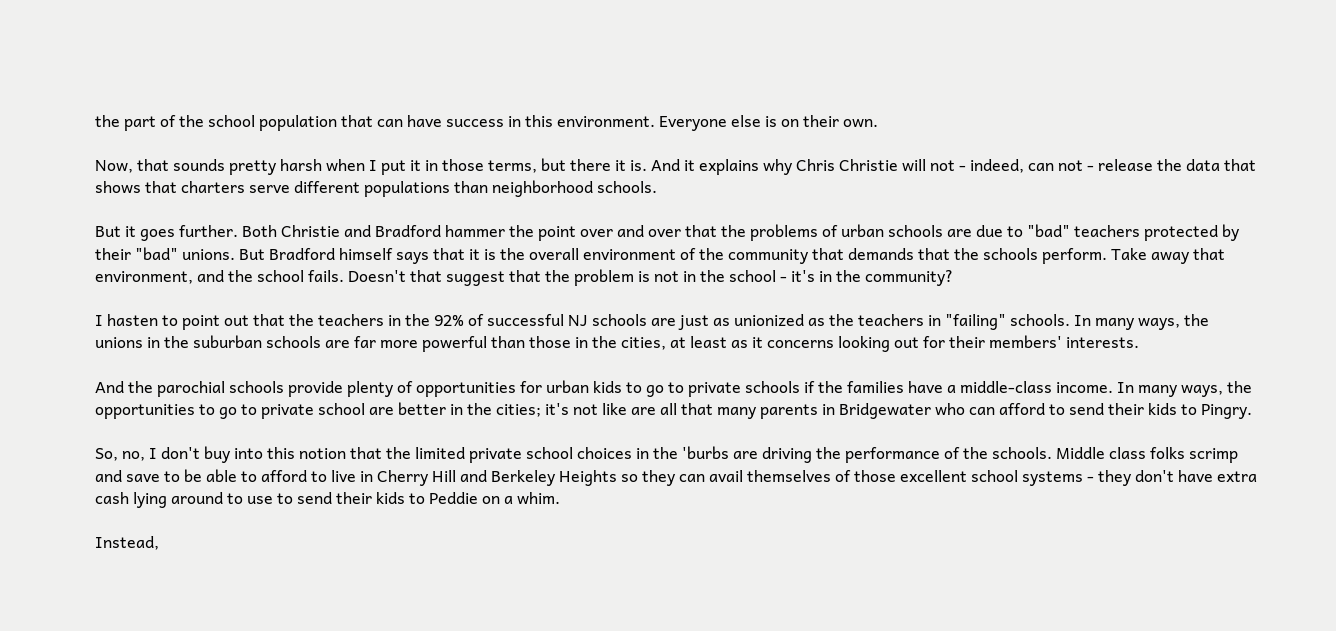the part of the school population that can have success in this environment. Everyone else is on their own.

Now, that sounds pretty harsh when I put it in those terms, but there it is. And it explains why Chris Christie will not - indeed, can not - release the data that shows that charters serve different populations than neighborhood schools.

But it goes further. Both Christie and Bradford hammer the point over and over that the problems of urban schools are due to "bad" teachers protected by their "bad" unions. But Bradford himself says that it is the overall environment of the community that demands that the schools perform. Take away that environment, and the school fails. Doesn't that suggest that the problem is not in the school - it's in the community?

I hasten to point out that the teachers in the 92% of successful NJ schools are just as unionized as the teachers in "failing" schools. In many ways, the unions in the suburban schools are far more powerful than those in the cities, at least as it concerns looking out for their members' interests.

And the parochial schools provide plenty of opportunities for urban kids to go to private schools if the families have a middle-class income. In many ways, the opportunities to go to private school are better in the cities; it's not like are all that many parents in Bridgewater who can afford to send their kids to Pingry.

So, no, I don't buy into this notion that the limited private school choices in the 'burbs are driving the performance of the schools. Middle class folks scrimp and save to be able to afford to live in Cherry Hill and Berkeley Heights so they can avail themselves of those excellent school systems - they don't have extra cash lying around to use to send their kids to Peddie on a whim.

Instead,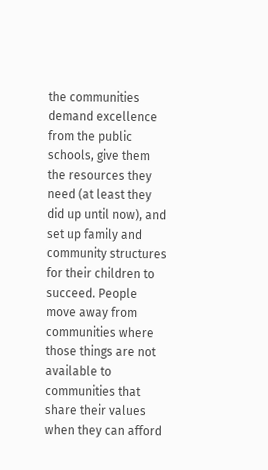the communities demand excellence from the public schools, give them the resources they need (at least they did up until now), and set up family and community structures for their children to succeed. People move away from communities where those things are not available to communities that share their values when they can afford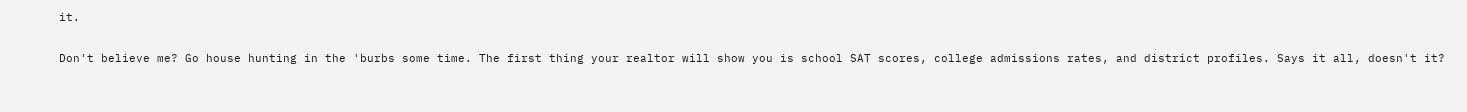it.

Don't believe me? Go house hunting in the 'burbs some time. The first thing your realtor will show you is school SAT scores, college admissions rates, and district profiles. Says it all, doesn't it?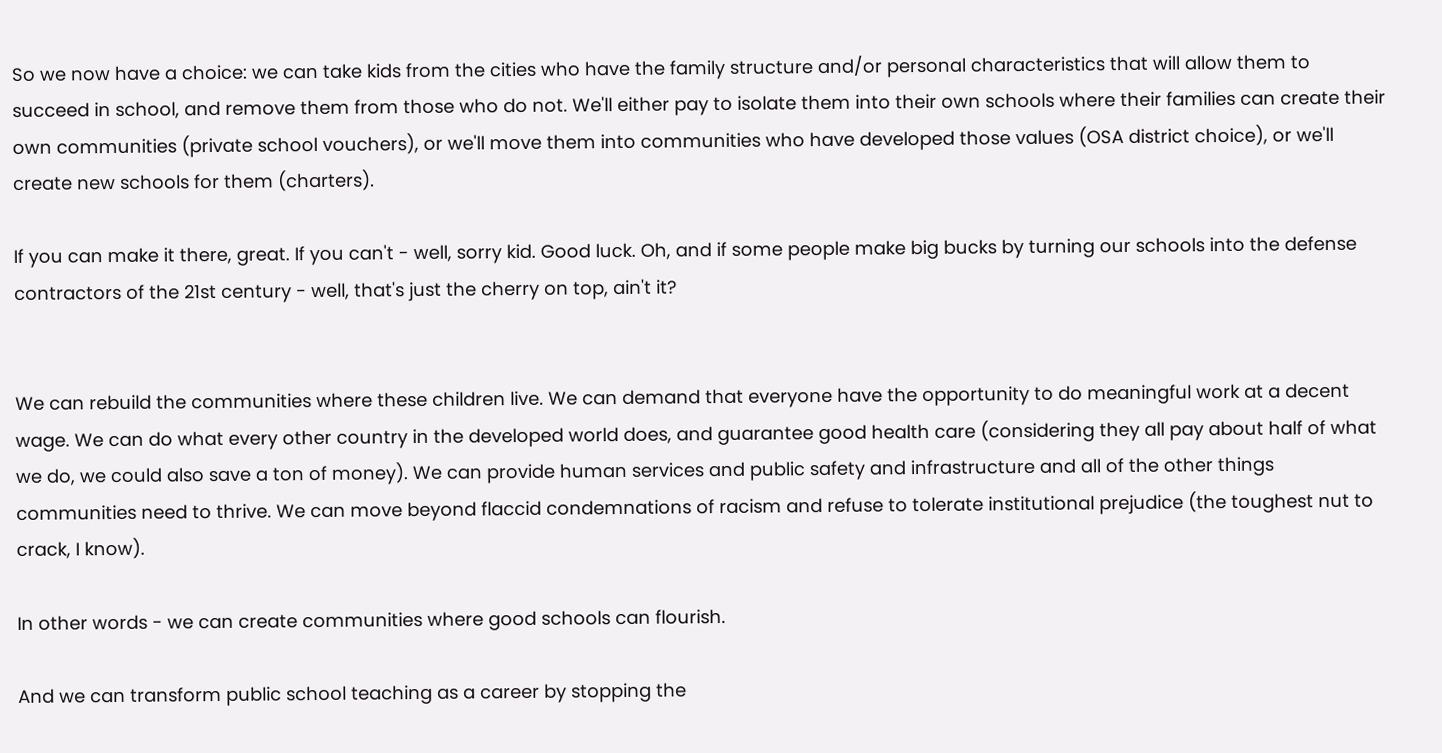So we now have a choice: we can take kids from the cities who have the family structure and/or personal characteristics that will allow them to succeed in school, and remove them from those who do not. We'll either pay to isolate them into their own schools where their families can create their own communities (private school vouchers), or we'll move them into communities who have developed those values (OSA district choice), or we'll create new schools for them (charters).

If you can make it there, great. If you can't - well, sorry kid. Good luck. Oh, and if some people make big bucks by turning our schools into the defense contractors of the 21st century - well, that's just the cherry on top, ain't it?


We can rebuild the communities where these children live. We can demand that everyone have the opportunity to do meaningful work at a decent wage. We can do what every other country in the developed world does, and guarantee good health care (considering they all pay about half of what we do, we could also save a ton of money). We can provide human services and public safety and infrastructure and all of the other things communities need to thrive. We can move beyond flaccid condemnations of racism and refuse to tolerate institutional prejudice (the toughest nut to crack, I know).

In other words - we can create communities where good schools can flourish.

And we can transform public school teaching as a career by stopping the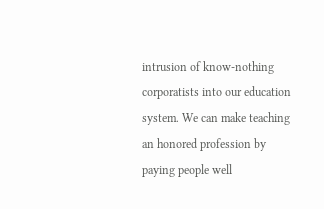intrusion of know-nothing corporatists into our education system. We can make teaching an honored profession by paying people well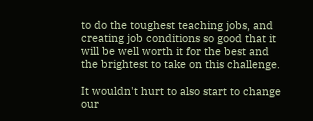to do the toughest teaching jobs, and creating job conditions so good that it will be well worth it for the best and the brightest to take on this challenge.

It wouldn't hurt to also start to change our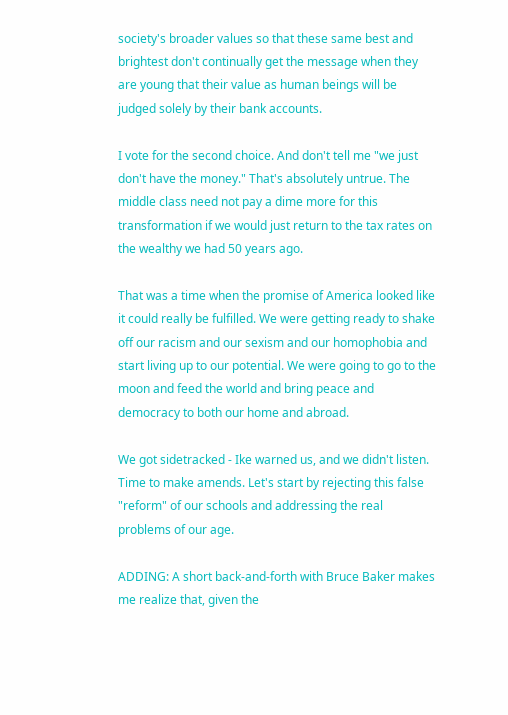society's broader values so that these same best and brightest don't continually get the message when they are young that their value as human beings will be judged solely by their bank accounts.

I vote for the second choice. And don't tell me "we just don't have the money." That's absolutely untrue. The middle class need not pay a dime more for this transformation if we would just return to the tax rates on the wealthy we had 50 years ago.

That was a time when the promise of America looked like it could really be fulfilled. We were getting ready to shake off our racism and our sexism and our homophobia and start living up to our potential. We were going to go to the moon and feed the world and bring peace and democracy to both our home and abroad.

We got sidetracked - Ike warned us, and we didn't listen. Time to make amends. Let's start by rejecting this false "reform" of our schools and addressing the real problems of our age.

ADDING: A short back-and-forth with Bruce Baker makes me realize that, given the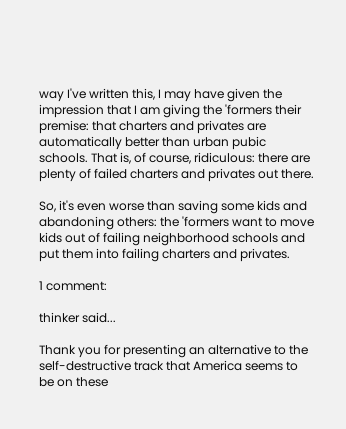way I've written this, I may have given the impression that I am giving the 'formers their premise: that charters and privates are automatically better than urban pubic schools. That is, of course, ridiculous: there are plenty of failed charters and privates out there.

So, it's even worse than saving some kids and abandoning others: the 'formers want to move kids out of failing neighborhood schools and put them into failing charters and privates.

1 comment:

thinker said...

Thank you for presenting an alternative to the self-destructive track that America seems to be on these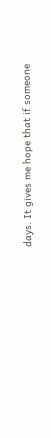days. It gives me hope that if someone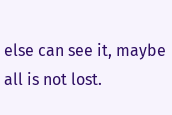else can see it, maybe all is not lost.